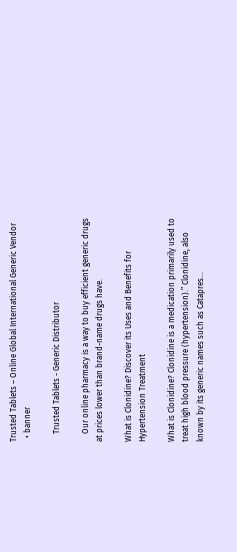Trusted Tablets – Online Global International Generic Vendor
  • banner

    Trusted Tablets - Generic Distributor

    Our online pharmacy is a way to buy efficient generic drugs at prices lower than brand-name drugs have.

What is Clonidine? Discover its Uses and Benefits for Hypertension Treatment

What is Clonidine? Clonidine is a medication primarily used to treat high blood pressure (hypertension).” Clonidine, also known by its generic names such as Catapres…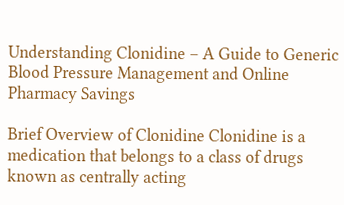Understanding Clonidine – A Guide to Generic Blood Pressure Management and Online Pharmacy Savings

Brief Overview of Clonidine Clonidine is a medication that belongs to a class of drugs known as centrally acting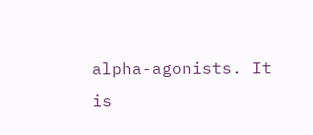alpha-agonists. It is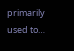primarily used to…